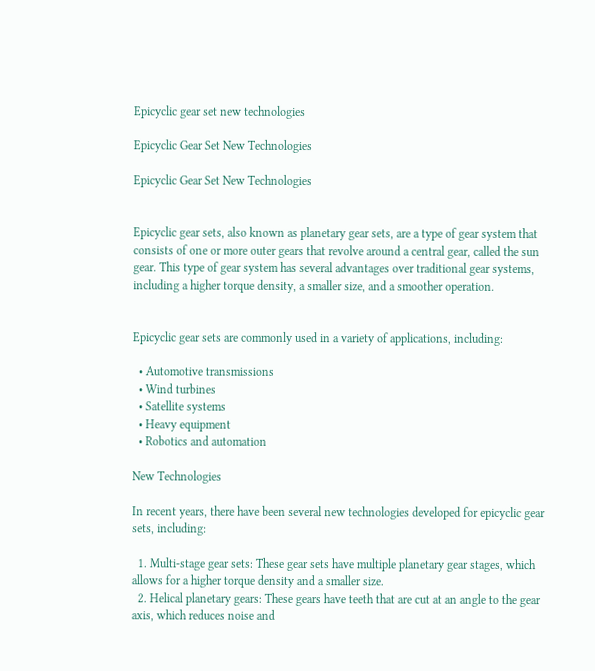Epicyclic gear set new technologies

Epicyclic Gear Set New Technologies

Epicyclic Gear Set New Technologies


Epicyclic gear sets, also known as planetary gear sets, are a type of gear system that consists of one or more outer gears that revolve around a central gear, called the sun gear. This type of gear system has several advantages over traditional gear systems, including a higher torque density, a smaller size, and a smoother operation.


Epicyclic gear sets are commonly used in a variety of applications, including:

  • Automotive transmissions
  • Wind turbines
  • Satellite systems
  • Heavy equipment
  • Robotics and automation

New Technologies

In recent years, there have been several new technologies developed for epicyclic gear sets, including:

  1. Multi-stage gear sets: These gear sets have multiple planetary gear stages, which allows for a higher torque density and a smaller size.
  2. Helical planetary gears: These gears have teeth that are cut at an angle to the gear axis, which reduces noise and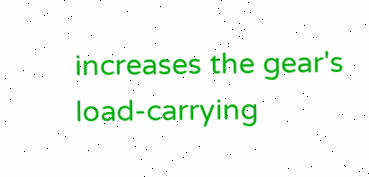increases the gear's load-carrying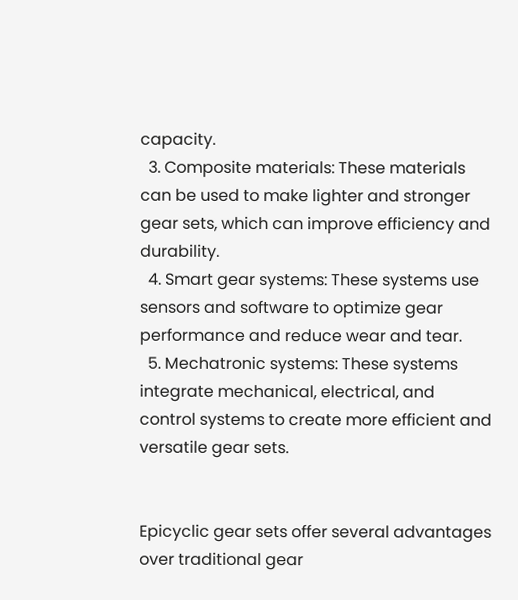capacity.
  3. Composite materials: These materials can be used to make lighter and stronger gear sets, which can improve efficiency and durability.
  4. Smart gear systems: These systems use sensors and software to optimize gear performance and reduce wear and tear.
  5. Mechatronic systems: These systems integrate mechanical, electrical, and control systems to create more efficient and versatile gear sets.


Epicyclic gear sets offer several advantages over traditional gear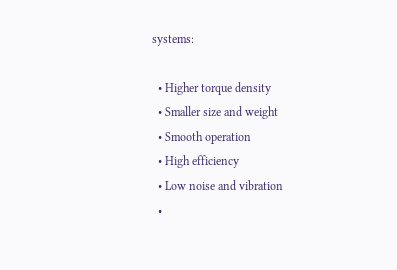systems:

  • Higher torque density
  • Smaller size and weight
  • Smooth operation
  • High efficiency
  • Low noise and vibration
  •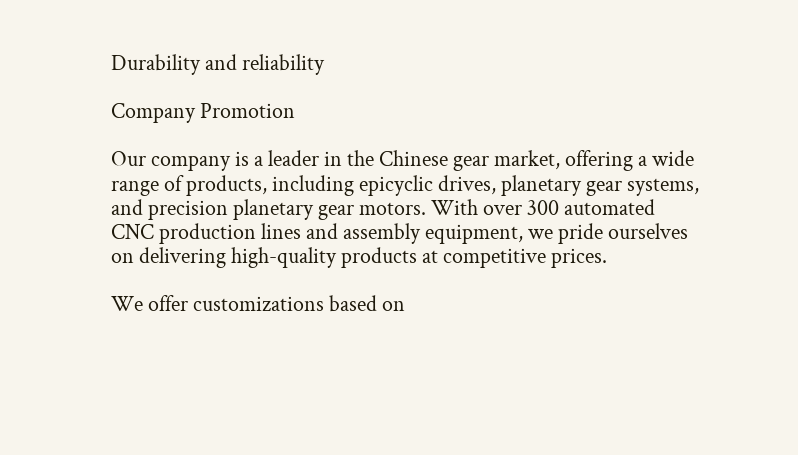Durability and reliability

Company Promotion

Our company is a leader in the Chinese gear market, offering a wide range of products, including epicyclic drives, planetary gear systems, and precision planetary gear motors. With over 300 automated CNC production lines and assembly equipment, we pride ourselves on delivering high-quality products at competitive prices.

We offer customizations based on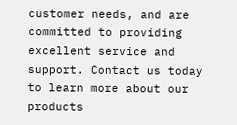customer needs, and are committed to providing excellent service and support. Contact us today to learn more about our products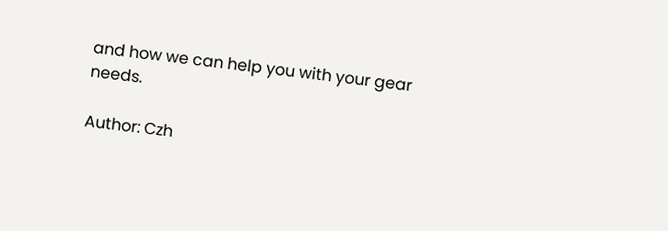and how we can help you with your gear needs.

Author: Czh